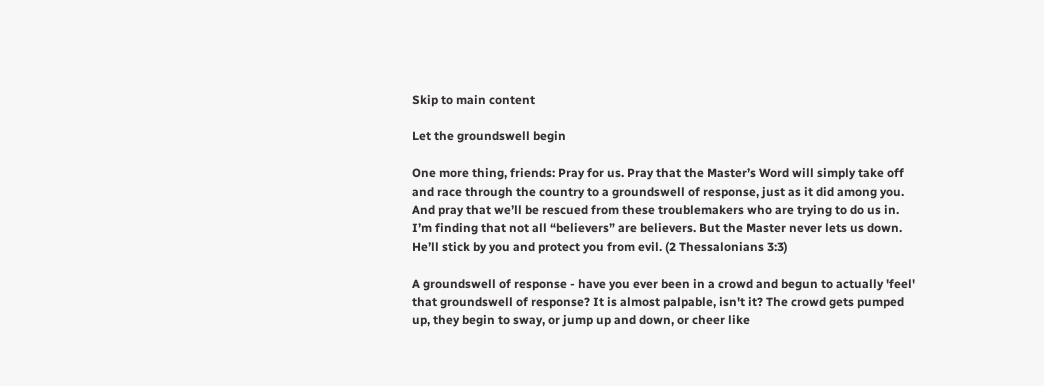Skip to main content

Let the groundswell begin

One more thing, friends: Pray for us. Pray that the Master’s Word will simply take off and race through the country to a groundswell of response, just as it did among you. And pray that we’ll be rescued from these troublemakers who are trying to do us in. I’m finding that not all “believers” are believers. But the Master never lets us down. He’ll stick by you and protect you from evil. (2 Thessalonians 3:3)

A groundswell of response - have you ever been in a crowd and begun to actually 'feel' that groundswell of response? It is almost palpable, isn't it? The crowd gets pumped up, they begin to sway, or jump up and down, or cheer like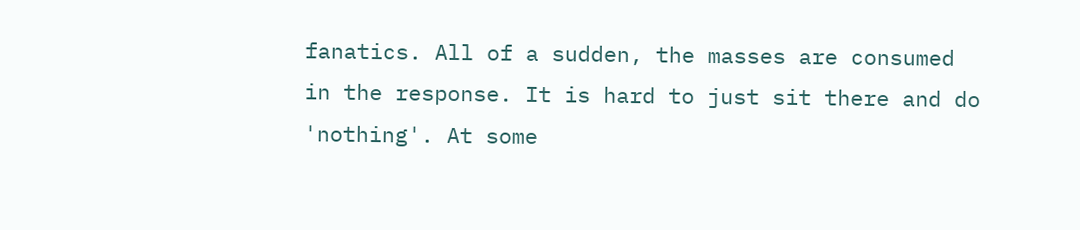fanatics. All of a sudden, the masses are consumed in the response. It is hard to just sit there and do 'nothing'. At some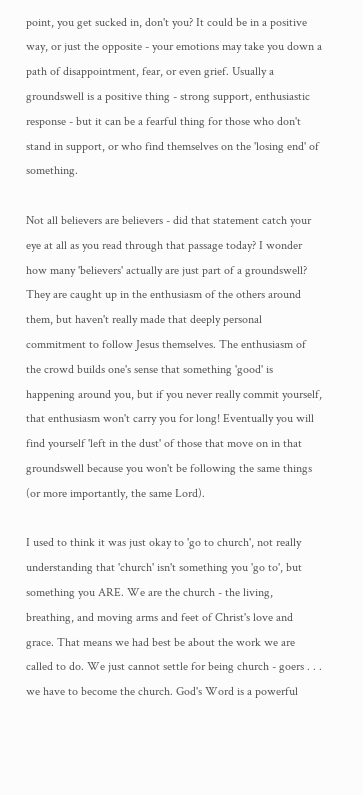point, you get sucked in, don't you? It could be in a positive way, or just the opposite - your emotions may take you down a path of disappointment, fear, or even grief. Usually a groundswell is a positive thing - strong support, enthusiastic response - but it can be a fearful thing for those who don't stand in support, or who find themselves on the 'losing end' of something.

Not all believers are believers - did that statement catch your eye at all as you read through that passage today? I wonder how many 'believers' actually are just part of a groundswell? They are caught up in the enthusiasm of the others around them, but haven't really made that deeply personal commitment to follow Jesus themselves. The enthusiasm of the crowd builds one's sense that something 'good' is happening around you, but if you never really commit yourself, that enthusiasm won't carry you for long! Eventually you will find yourself 'left in the dust' of those that move on in that groundswell because you won't be following the same things (or more importantly, the same Lord).

I used to think it was just okay to 'go to church', not really understanding that 'church' isn't something you 'go to', but something you ARE. We are the church - the living, breathing, and moving arms and feet of Christ's love and grace. That means we had best be about the work we are called to do. We just cannot settle for being church - goers . . . we have to become the church. God's Word is a powerful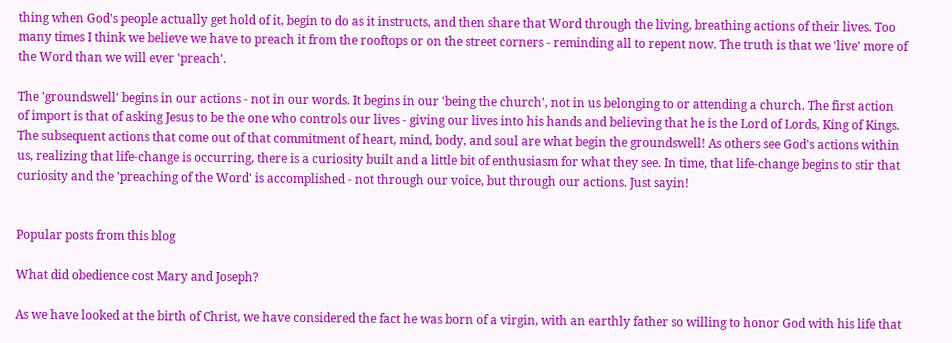thing when God's people actually get hold of it, begin to do as it instructs, and then share that Word through the living, breathing actions of their lives. Too many times I think we believe we have to preach it from the rooftops or on the street corners - reminding all to repent now. The truth is that we 'live' more of the Word than we will ever 'preach'.

The 'groundswell' begins in our actions - not in our words. It begins in our 'being the church', not in us belonging to or attending a church. The first action of import is that of asking Jesus to be the one who controls our lives - giving our lives into his hands and believing that he is the Lord of Lords, King of Kings. The subsequent actions that come out of that commitment of heart, mind, body, and soul are what begin the groundswell! As others see God's actions within us, realizing that life-change is occurring, there is a curiosity built and a little bit of enthusiasm for what they see. In time, that life-change begins to stir that curiosity and the 'preaching of the Word' is accomplished - not through our voice, but through our actions. Just sayin!


Popular posts from this blog

What did obedience cost Mary and Joseph?

As we have looked at the birth of Christ, we have considered the fact he was born of a virgin, with an earthly father so willing to honor God with his life that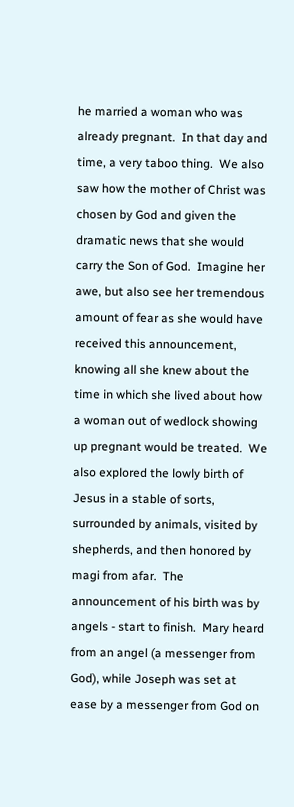he married a woman who was already pregnant.  In that day and time, a very taboo thing.  We also saw how the mother of Christ was chosen by God and given the dramatic news that she would carry the Son of God.  Imagine her awe, but also see her tremendous amount of fear as she would have received this announcement, knowing all she knew about the time in which she lived about how a woman out of wedlock showing up pregnant would be treated.  We also explored the lowly birth of Jesus in a stable of sorts, surrounded by animals, visited by shepherds, and then honored by magi from afar.  The announcement of his birth was by angels - start to finish.  Mary heard from an angel (a messenger from God), while Joseph was set at ease by a messenger from God on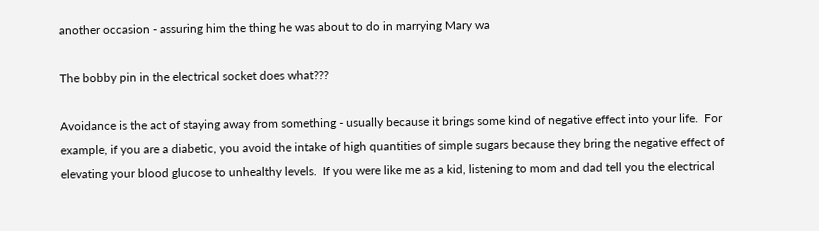another occasion - assuring him the thing he was about to do in marrying Mary wa

The bobby pin in the electrical socket does what???

Avoidance is the act of staying away from something - usually because it brings some kind of negative effect into your life.  For example, if you are a diabetic, you avoid the intake of high quantities of simple sugars because they bring the negative effect of elevating your blood glucose to unhealthy levels.  If you were like me as a kid, listening to mom and dad tell you the electrical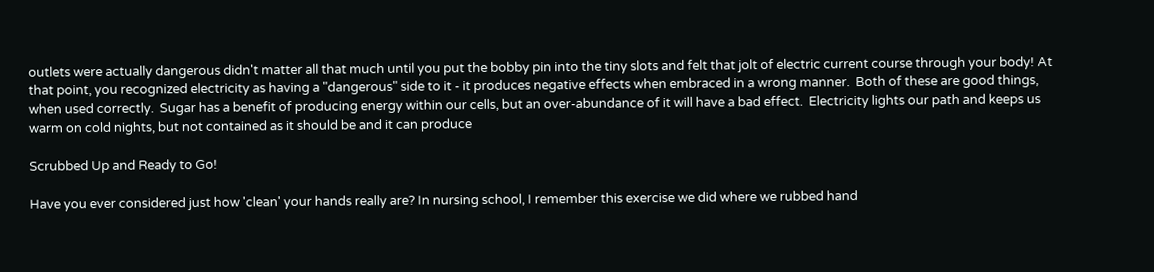outlets were actually dangerous didn't matter all that much until you put the bobby pin into the tiny slots and felt that jolt of electric current course through your body! At that point, you recognized electricity as having a "dangerous" side to it - it produces negative effects when embraced in a wrong manner.  Both of these are good things, when used correctly.  Sugar has a benefit of producing energy within our cells, but an over-abundance of it will have a bad effect.  Electricity lights our path and keeps us warm on cold nights, but not contained as it should be and it can produce

Scrubbed Up and Ready to Go!

Have you ever considered just how 'clean' your hands really are? In nursing school, I remember this exercise we did where we rubbed hand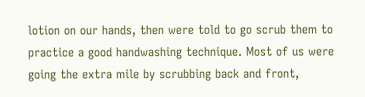lotion on our hands, then were told to go scrub them to practice a good handwashing technique. Most of us were going the extra mile by scrubbing back and front,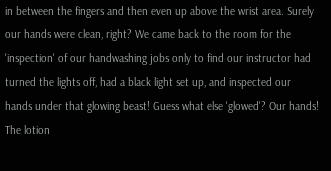in between the fingers and then even up above the wrist area. Surely our hands were clean, right? We came back to the room for the 'inspection' of our handwashing jobs only to find our instructor had turned the lights off, had a black light set up, and inspected our hands under that glowing beast! Guess what else 'glowed'? Our hands! The lotion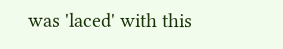was 'laced' with this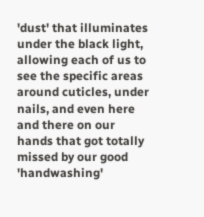'dust' that illuminates under the black light, allowing each of us to see the specific areas around cuticles, under nails, and even here and there on our hands that got totally missed by our good 'handwashing'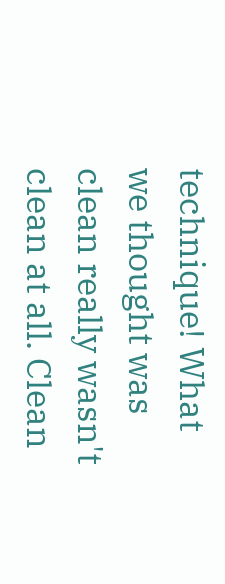technique! What we thought was clean really wasn't clean at all. Clean